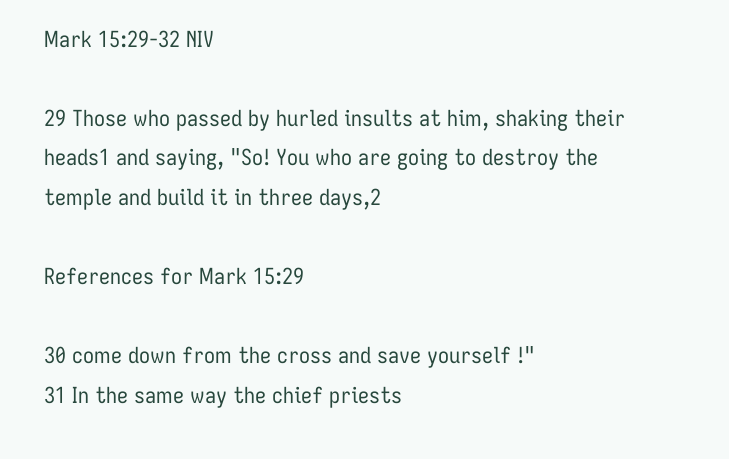Mark 15:29-32 NIV

29 Those who passed by hurled insults at him, shaking their heads1 and saying, "So! You who are going to destroy the temple and build it in three days,2

References for Mark 15:29

30 come down from the cross and save yourself !"
31 In the same way the chief priests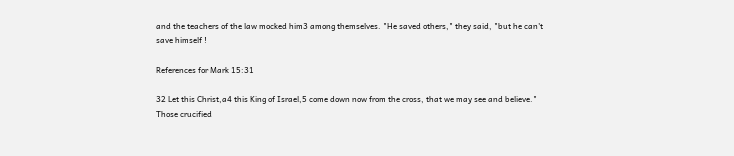and the teachers of the law mocked him3 among themselves. "He saved others," they said, "but he can't save himself !

References for Mark 15:31

32 Let this Christ,a4 this King of Israel,5 come down now from the cross, that we may see and believe." Those crucified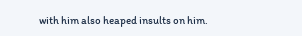with him also heaped insults on him.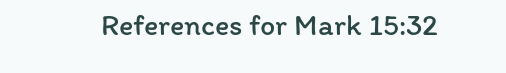References for Mark 15:32